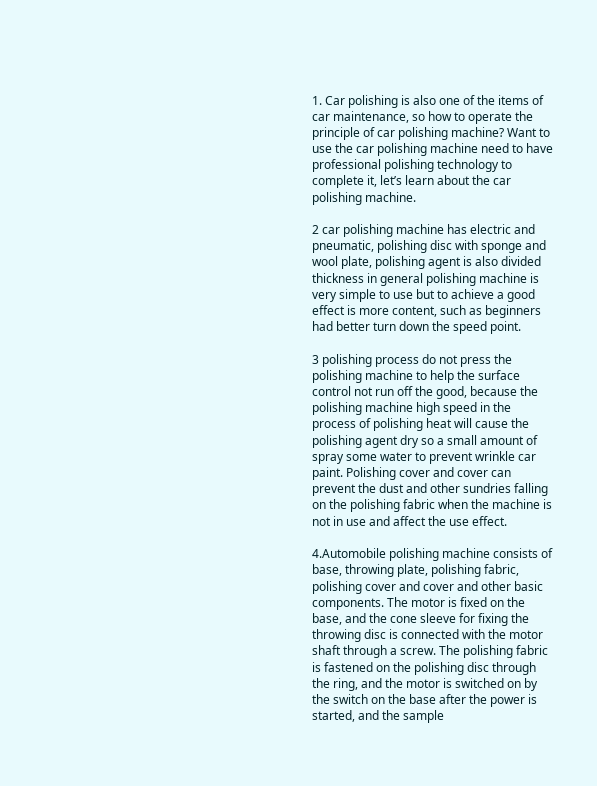1. Car polishing is also one of the items of car maintenance, so how to operate the principle of car polishing machine? Want to use the car polishing machine need to have professional polishing technology to complete it, let’s learn about the car polishing machine.

2 car polishing machine has electric and pneumatic, polishing disc with sponge and wool plate, polishing agent is also divided thickness in general polishing machine is very simple to use but to achieve a good effect is more content, such as beginners had better turn down the speed point.

3 polishing process do not press the polishing machine to help the surface control not run off the good, because the polishing machine high speed in the process of polishing heat will cause the polishing agent dry so a small amount of spray some water to prevent wrinkle car paint. Polishing cover and cover can prevent the dust and other sundries falling on the polishing fabric when the machine is not in use and affect the use effect.

4.Automobile polishing machine consists of base, throwing plate, polishing fabric, polishing cover and cover and other basic components. The motor is fixed on the base, and the cone sleeve for fixing the throwing disc is connected with the motor shaft through a screw. The polishing fabric is fastened on the polishing disc through the ring, and the motor is switched on by the switch on the base after the power is started, and the sample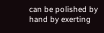can be polished by hand by exerting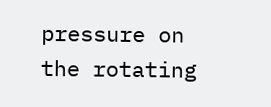pressure on the rotating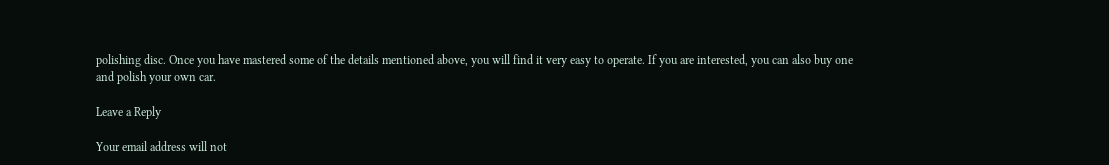polishing disc. Once you have mastered some of the details mentioned above, you will find it very easy to operate. If you are interested, you can also buy one and polish your own car.

Leave a Reply

Your email address will not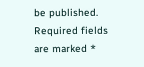be published. Required fields are marked *